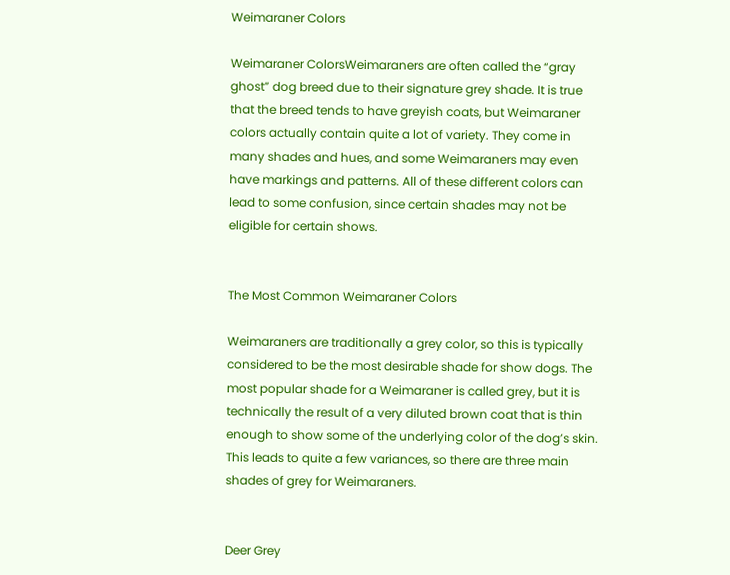Weimaraner Colors

Weimaraner ColorsWeimaraners are often called the “gray ghost” dog breed due to their signature grey shade. It is true that the breed tends to have greyish coats, but Weimaraner colors actually contain quite a lot of variety. They come in many shades and hues, and some Weimaraners may even have markings and patterns. All of these different colors can lead to some confusion, since certain shades may not be eligible for certain shows.


The Most Common Weimaraner Colors

Weimaraners are traditionally a grey color, so this is typically considered to be the most desirable shade for show dogs. The most popular shade for a Weimaraner is called grey, but it is technically the result of a very diluted brown coat that is thin enough to show some of the underlying color of the dog’s skin. This leads to quite a few variances, so there are three main shades of grey for Weimaraners.


Deer Grey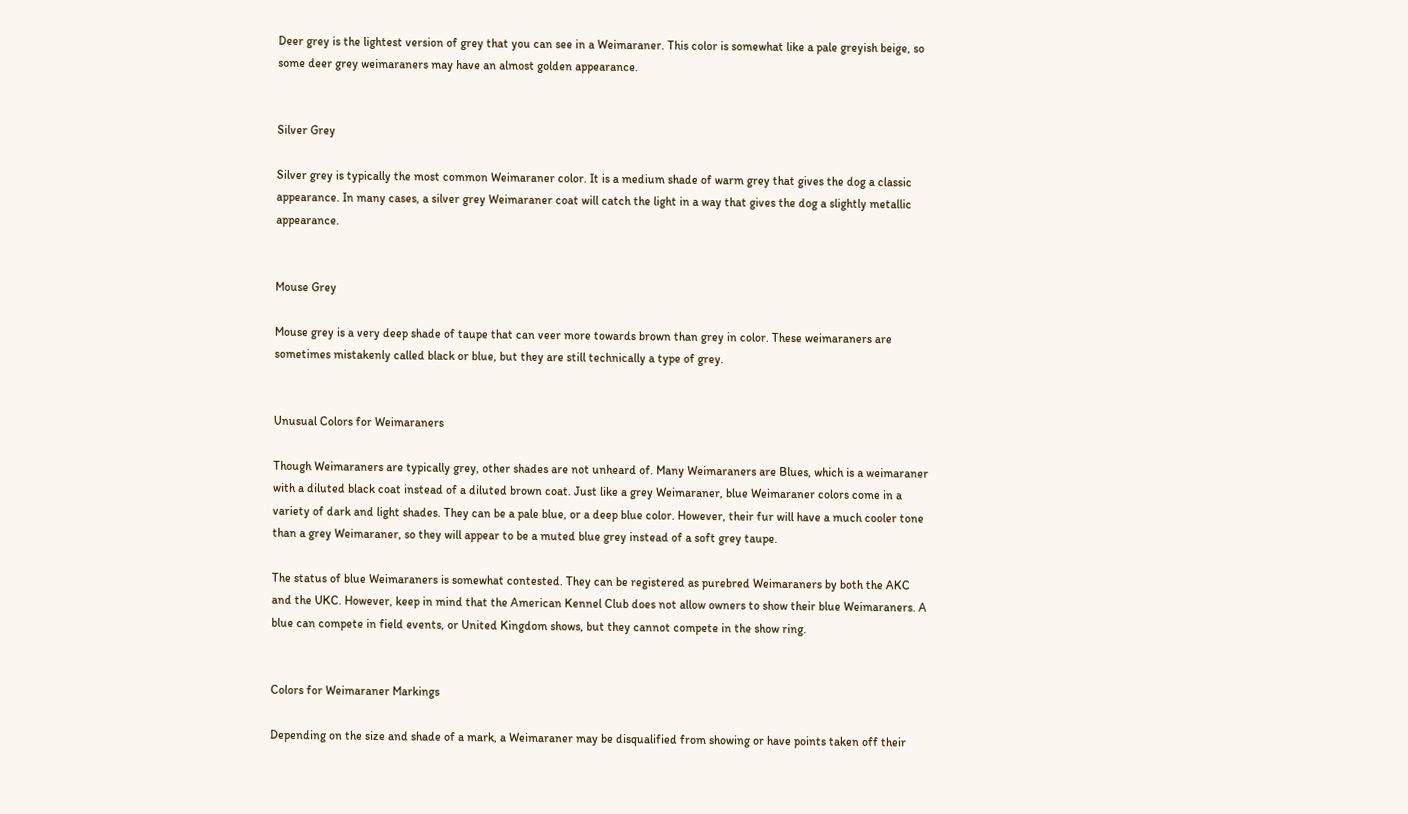Deer grey is the lightest version of grey that you can see in a Weimaraner. This color is somewhat like a pale greyish beige, so some deer grey weimaraners may have an almost golden appearance.


Silver Grey

Silver grey is typically the most common Weimaraner color. It is a medium shade of warm grey that gives the dog a classic appearance. In many cases, a silver grey Weimaraner coat will catch the light in a way that gives the dog a slightly metallic appearance.


Mouse Grey

Mouse grey is a very deep shade of taupe that can veer more towards brown than grey in color. These weimaraners are sometimes mistakenly called black or blue, but they are still technically a type of grey.


Unusual Colors for Weimaraners

Though Weimaraners are typically grey, other shades are not unheard of. Many Weimaraners are Blues, which is a weimaraner with a diluted black coat instead of a diluted brown coat. Just like a grey Weimaraner, blue Weimaraner colors come in a variety of dark and light shades. They can be a pale blue, or a deep blue color. However, their fur will have a much cooler tone than a grey Weimaraner, so they will appear to be a muted blue grey instead of a soft grey taupe.

The status of blue Weimaraners is somewhat contested. They can be registered as purebred Weimaraners by both the AKC and the UKC. However, keep in mind that the American Kennel Club does not allow owners to show their blue Weimaraners. A blue can compete in field events, or United Kingdom shows, but they cannot compete in the show ring.


Colors for Weimaraner Markings

Depending on the size and shade of a mark, a Weimaraner may be disqualified from showing or have points taken off their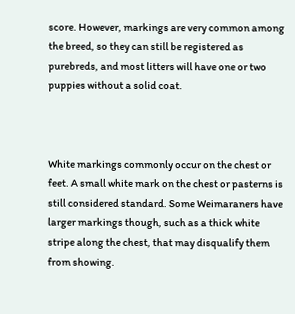score. However, markings are very common among the breed, so they can still be registered as purebreds, and most litters will have one or two puppies without a solid coat.



White markings commonly occur on the chest or feet. A small white mark on the chest or pasterns is still considered standard. Some Weimaraners have larger markings though, such as a thick white stripe along the chest, that may disqualify them from showing.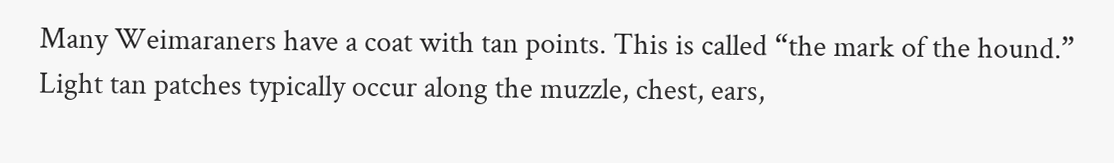Many Weimaraners have a coat with tan points. This is called “the mark of the hound.” Light tan patches typically occur along the muzzle, chest, ears,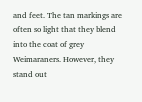and feet. The tan markings are often so light that they blend into the coat of grey Weimaraners. However, they stand out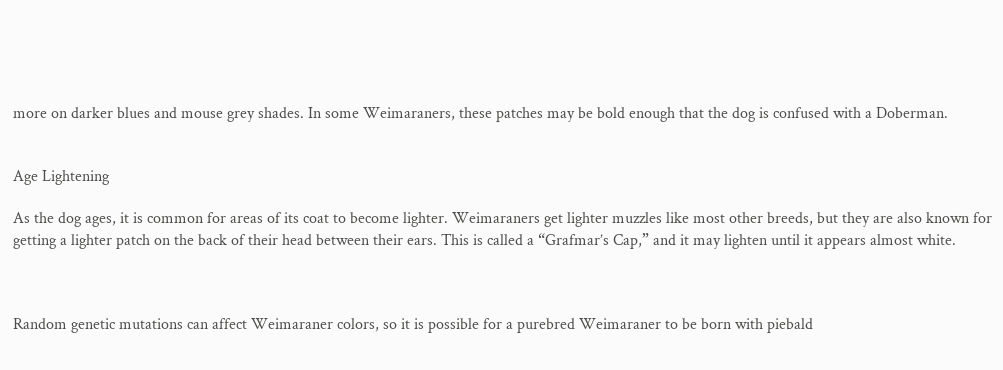more on darker blues and mouse grey shades. In some Weimaraners, these patches may be bold enough that the dog is confused with a Doberman.


Age Lightening

As the dog ages, it is common for areas of its coat to become lighter. Weimaraners get lighter muzzles like most other breeds, but they are also known for getting a lighter patch on the back of their head between their ears. This is called a “Grafmar’s Cap,” and it may lighten until it appears almost white.



Random genetic mutations can affect Weimaraner colors, so it is possible for a purebred Weimaraner to be born with piebald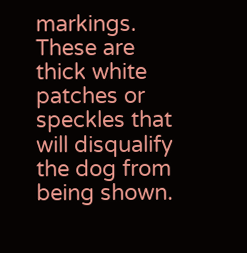markings. These are thick white patches or speckles that will disqualify the dog from being shown.